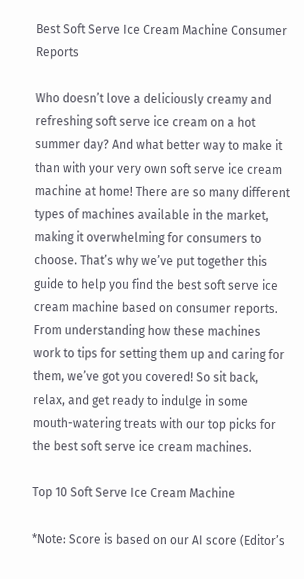Best Soft Serve Ice Cream Machine Consumer Reports

Who doesn’t love a deliciously creamy and refreshing soft serve ice cream on a hot summer day? And what better way to make it than with your very own soft serve ice cream machine at home! There are so many different types of machines available in the market, making it overwhelming for consumers to choose. That’s why we’ve put together this guide to help you find the best soft serve ice cream machine based on consumer reports. From understanding how these machines work to tips for setting them up and caring for them, we’ve got you covered! So sit back, relax, and get ready to indulge in some mouth-watering treats with our top picks for the best soft serve ice cream machines.

Top 10 Soft Serve Ice Cream Machine

*Note: Score is based on our AI score (Editor’s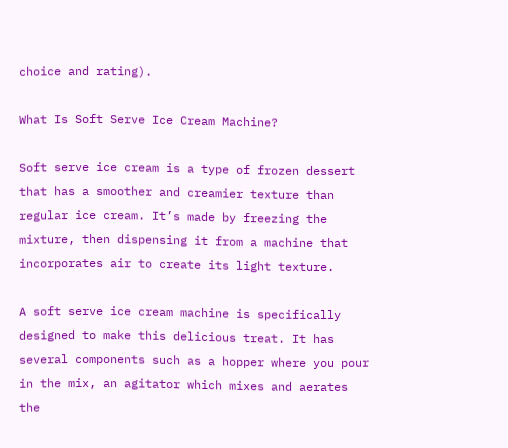choice and rating).

What Is Soft Serve Ice Cream Machine?

Soft serve ice cream is a type of frozen dessert that has a smoother and creamier texture than regular ice cream. It’s made by freezing the mixture, then dispensing it from a machine that incorporates air to create its light texture.

A soft serve ice cream machine is specifically designed to make this delicious treat. It has several components such as a hopper where you pour in the mix, an agitator which mixes and aerates the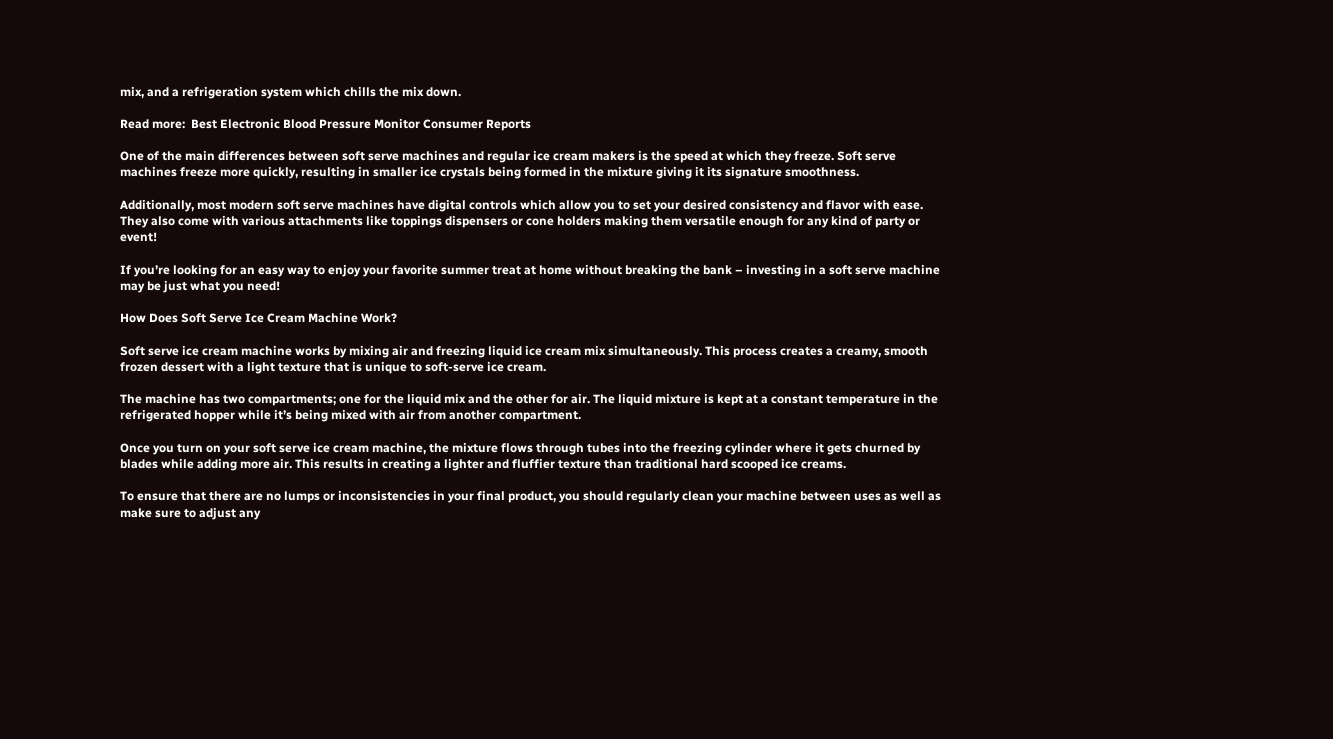mix, and a refrigeration system which chills the mix down.

Read more:  Best Electronic Blood Pressure Monitor Consumer Reports

One of the main differences between soft serve machines and regular ice cream makers is the speed at which they freeze. Soft serve machines freeze more quickly, resulting in smaller ice crystals being formed in the mixture giving it its signature smoothness.

Additionally, most modern soft serve machines have digital controls which allow you to set your desired consistency and flavor with ease. They also come with various attachments like toppings dispensers or cone holders making them versatile enough for any kind of party or event!

If you’re looking for an easy way to enjoy your favorite summer treat at home without breaking the bank – investing in a soft serve machine may be just what you need!

How Does Soft Serve Ice Cream Machine Work?

Soft serve ice cream machine works by mixing air and freezing liquid ice cream mix simultaneously. This process creates a creamy, smooth frozen dessert with a light texture that is unique to soft-serve ice cream.

The machine has two compartments; one for the liquid mix and the other for air. The liquid mixture is kept at a constant temperature in the refrigerated hopper while it’s being mixed with air from another compartment.

Once you turn on your soft serve ice cream machine, the mixture flows through tubes into the freezing cylinder where it gets churned by blades while adding more air. This results in creating a lighter and fluffier texture than traditional hard scooped ice creams.

To ensure that there are no lumps or inconsistencies in your final product, you should regularly clean your machine between uses as well as make sure to adjust any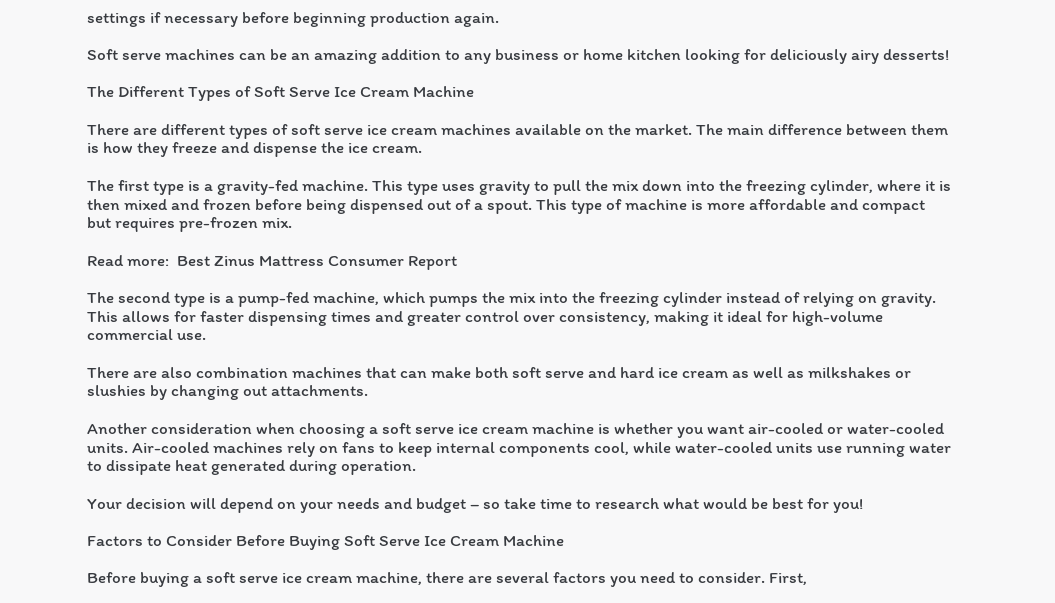settings if necessary before beginning production again.

Soft serve machines can be an amazing addition to any business or home kitchen looking for deliciously airy desserts!

The Different Types of Soft Serve Ice Cream Machine

There are different types of soft serve ice cream machines available on the market. The main difference between them is how they freeze and dispense the ice cream.

The first type is a gravity-fed machine. This type uses gravity to pull the mix down into the freezing cylinder, where it is then mixed and frozen before being dispensed out of a spout. This type of machine is more affordable and compact but requires pre-frozen mix.

Read more:  Best Zinus Mattress Consumer Report

The second type is a pump-fed machine, which pumps the mix into the freezing cylinder instead of relying on gravity. This allows for faster dispensing times and greater control over consistency, making it ideal for high-volume commercial use.

There are also combination machines that can make both soft serve and hard ice cream as well as milkshakes or slushies by changing out attachments.

Another consideration when choosing a soft serve ice cream machine is whether you want air-cooled or water-cooled units. Air-cooled machines rely on fans to keep internal components cool, while water-cooled units use running water to dissipate heat generated during operation.

Your decision will depend on your needs and budget – so take time to research what would be best for you!

Factors to Consider Before Buying Soft Serve Ice Cream Machine

Before buying a soft serve ice cream machine, there are several factors you need to consider. First,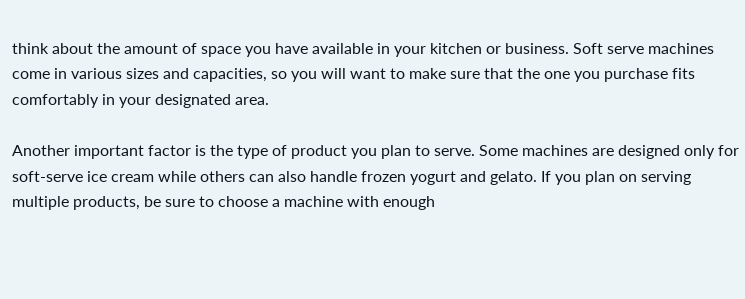think about the amount of space you have available in your kitchen or business. Soft serve machines come in various sizes and capacities, so you will want to make sure that the one you purchase fits comfortably in your designated area.

Another important factor is the type of product you plan to serve. Some machines are designed only for soft-serve ice cream while others can also handle frozen yogurt and gelato. If you plan on serving multiple products, be sure to choose a machine with enough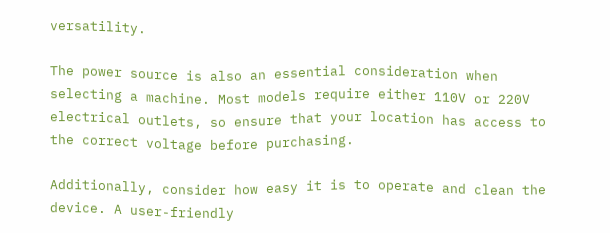versatility.

The power source is also an essential consideration when selecting a machine. Most models require either 110V or 220V electrical outlets, so ensure that your location has access to the correct voltage before purchasing.

Additionally, consider how easy it is to operate and clean the device. A user-friendly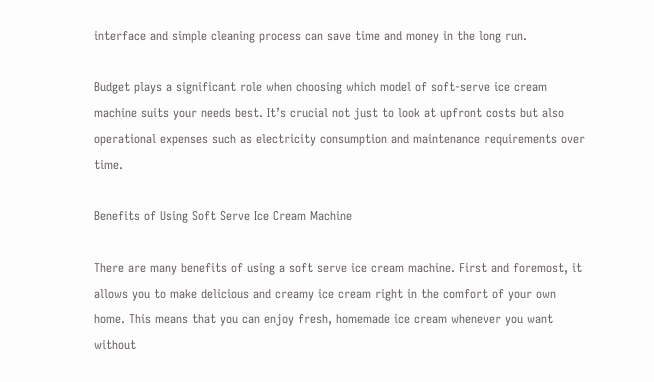interface and simple cleaning process can save time and money in the long run.

Budget plays a significant role when choosing which model of soft-serve ice cream machine suits your needs best. It’s crucial not just to look at upfront costs but also operational expenses such as electricity consumption and maintenance requirements over time.

Benefits of Using Soft Serve Ice Cream Machine

There are many benefits of using a soft serve ice cream machine. First and foremost, it allows you to make delicious and creamy ice cream right in the comfort of your own home. This means that you can enjoy fresh, homemade ice cream whenever you want without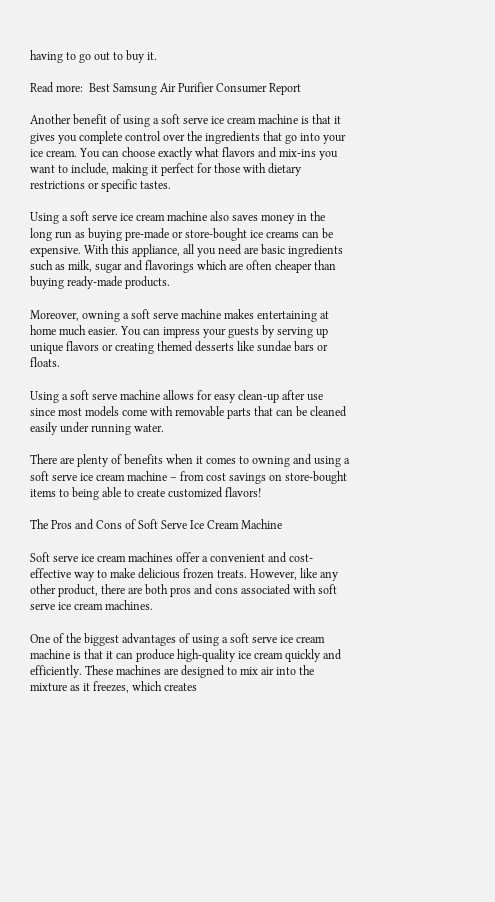having to go out to buy it.

Read more:  Best Samsung Air Purifier Consumer Report

Another benefit of using a soft serve ice cream machine is that it gives you complete control over the ingredients that go into your ice cream. You can choose exactly what flavors and mix-ins you want to include, making it perfect for those with dietary restrictions or specific tastes.

Using a soft serve ice cream machine also saves money in the long run as buying pre-made or store-bought ice creams can be expensive. With this appliance, all you need are basic ingredients such as milk, sugar and flavorings which are often cheaper than buying ready-made products.

Moreover, owning a soft serve machine makes entertaining at home much easier. You can impress your guests by serving up unique flavors or creating themed desserts like sundae bars or floats.

Using a soft serve machine allows for easy clean-up after use since most models come with removable parts that can be cleaned easily under running water.

There are plenty of benefits when it comes to owning and using a soft serve ice cream machine – from cost savings on store-bought items to being able to create customized flavors!

The Pros and Cons of Soft Serve Ice Cream Machine

Soft serve ice cream machines offer a convenient and cost-effective way to make delicious frozen treats. However, like any other product, there are both pros and cons associated with soft serve ice cream machines.

One of the biggest advantages of using a soft serve ice cream machine is that it can produce high-quality ice cream quickly and efficiently. These machines are designed to mix air into the mixture as it freezes, which creates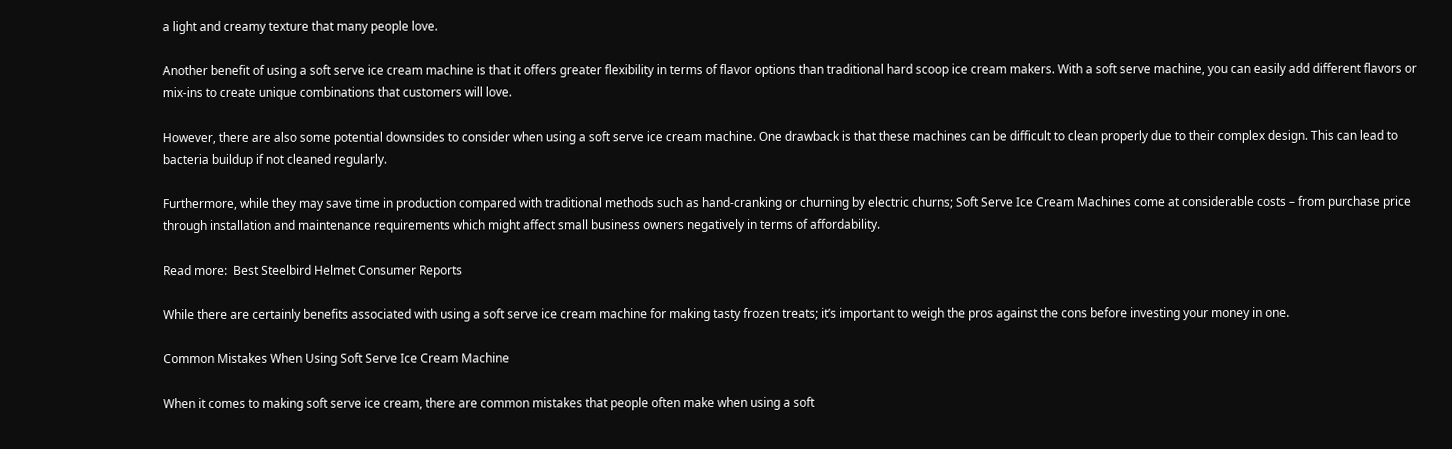a light and creamy texture that many people love.

Another benefit of using a soft serve ice cream machine is that it offers greater flexibility in terms of flavor options than traditional hard scoop ice cream makers. With a soft serve machine, you can easily add different flavors or mix-ins to create unique combinations that customers will love.

However, there are also some potential downsides to consider when using a soft serve ice cream machine. One drawback is that these machines can be difficult to clean properly due to their complex design. This can lead to bacteria buildup if not cleaned regularly.

Furthermore, while they may save time in production compared with traditional methods such as hand-cranking or churning by electric churns; Soft Serve Ice Cream Machines come at considerable costs – from purchase price through installation and maintenance requirements which might affect small business owners negatively in terms of affordability.

Read more:  Best Steelbird Helmet Consumer Reports

While there are certainly benefits associated with using a soft serve ice cream machine for making tasty frozen treats; it’s important to weigh the pros against the cons before investing your money in one.

Common Mistakes When Using Soft Serve Ice Cream Machine

When it comes to making soft serve ice cream, there are common mistakes that people often make when using a soft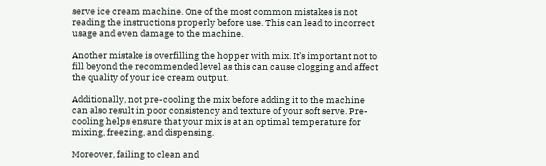serve ice cream machine. One of the most common mistakes is not reading the instructions properly before use. This can lead to incorrect usage and even damage to the machine.

Another mistake is overfilling the hopper with mix. It’s important not to fill beyond the recommended level as this can cause clogging and affect the quality of your ice cream output.

Additionally, not pre-cooling the mix before adding it to the machine can also result in poor consistency and texture of your soft serve. Pre-cooling helps ensure that your mix is at an optimal temperature for mixing, freezing, and dispensing.

Moreover, failing to clean and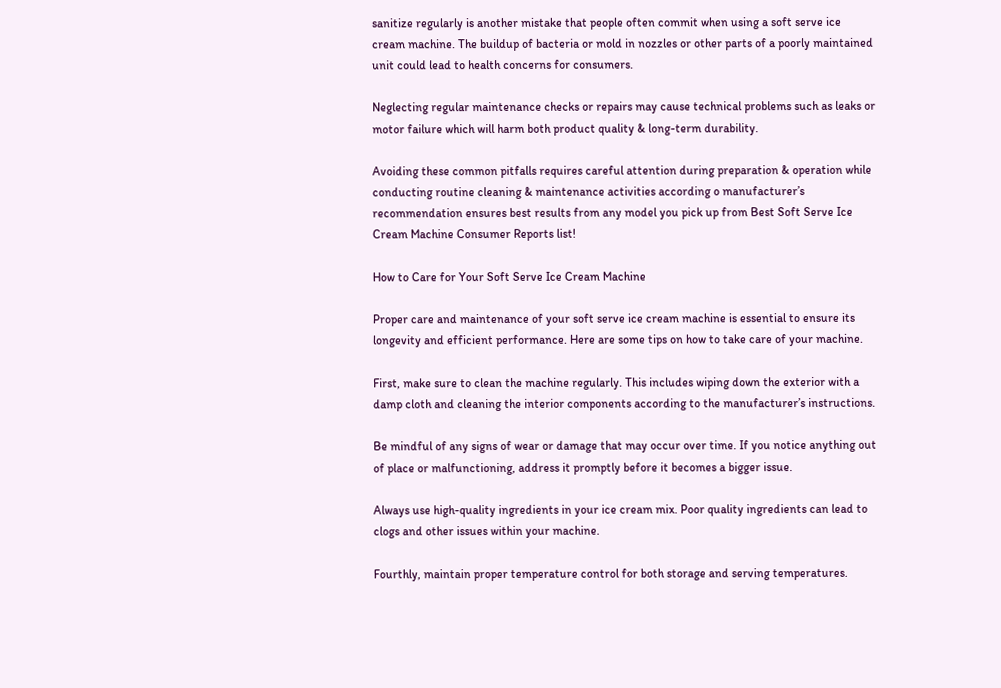sanitize regularly is another mistake that people often commit when using a soft serve ice cream machine. The buildup of bacteria or mold in nozzles or other parts of a poorly maintained unit could lead to health concerns for consumers.

Neglecting regular maintenance checks or repairs may cause technical problems such as leaks or motor failure which will harm both product quality & long-term durability.

Avoiding these common pitfalls requires careful attention during preparation & operation while conducting routine cleaning & maintenance activities according o manufacturer’s recommendation ensures best results from any model you pick up from Best Soft Serve Ice Cream Machine Consumer Reports list!

How to Care for Your Soft Serve Ice Cream Machine

Proper care and maintenance of your soft serve ice cream machine is essential to ensure its longevity and efficient performance. Here are some tips on how to take care of your machine.

First, make sure to clean the machine regularly. This includes wiping down the exterior with a damp cloth and cleaning the interior components according to the manufacturer’s instructions.

Be mindful of any signs of wear or damage that may occur over time. If you notice anything out of place or malfunctioning, address it promptly before it becomes a bigger issue.

Always use high-quality ingredients in your ice cream mix. Poor quality ingredients can lead to clogs and other issues within your machine.

Fourthly, maintain proper temperature control for both storage and serving temperatures.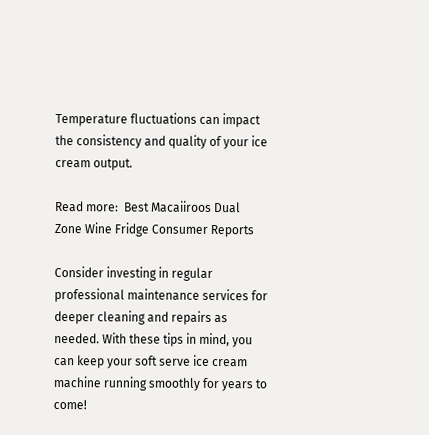Temperature fluctuations can impact the consistency and quality of your ice cream output.

Read more:  Best Macaiiroos Dual Zone Wine Fridge Consumer Reports

Consider investing in regular professional maintenance services for deeper cleaning and repairs as needed. With these tips in mind, you can keep your soft serve ice cream machine running smoothly for years to come!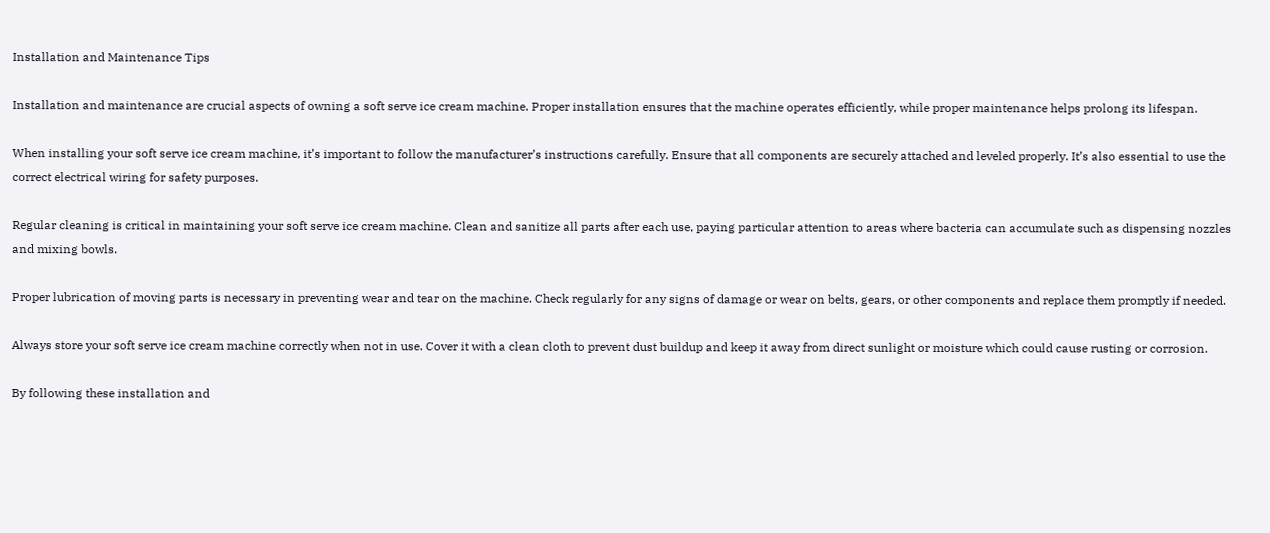Installation and Maintenance Tips

Installation and maintenance are crucial aspects of owning a soft serve ice cream machine. Proper installation ensures that the machine operates efficiently, while proper maintenance helps prolong its lifespan.

When installing your soft serve ice cream machine, it’s important to follow the manufacturer’s instructions carefully. Ensure that all components are securely attached and leveled properly. It’s also essential to use the correct electrical wiring for safety purposes.

Regular cleaning is critical in maintaining your soft serve ice cream machine. Clean and sanitize all parts after each use, paying particular attention to areas where bacteria can accumulate such as dispensing nozzles and mixing bowls.

Proper lubrication of moving parts is necessary in preventing wear and tear on the machine. Check regularly for any signs of damage or wear on belts, gears, or other components and replace them promptly if needed.

Always store your soft serve ice cream machine correctly when not in use. Cover it with a clean cloth to prevent dust buildup and keep it away from direct sunlight or moisture which could cause rusting or corrosion.

By following these installation and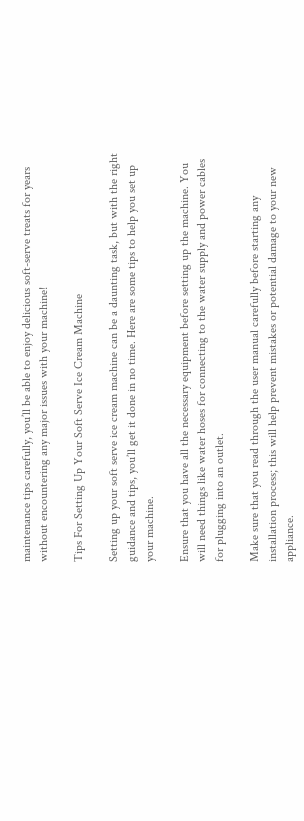maintenance tips carefully, you’ll be able to enjoy delicious soft-serve treats for years without encountering any major issues with your machine!

Tips For Setting Up Your Soft Serve Ice Cream Machine

Setting up your soft serve ice cream machine can be a daunting task, but with the right guidance and tips, you’ll get it done in no time. Here are some tips to help you set up your machine.

Ensure that you have all the necessary equipment before setting up the machine. You will need things like water hoses for connecting to the water supply and power cables for plugging into an outlet.

Make sure that you read through the user manual carefully before starting any installation process; this will help prevent mistakes or potential damage to your new appliance.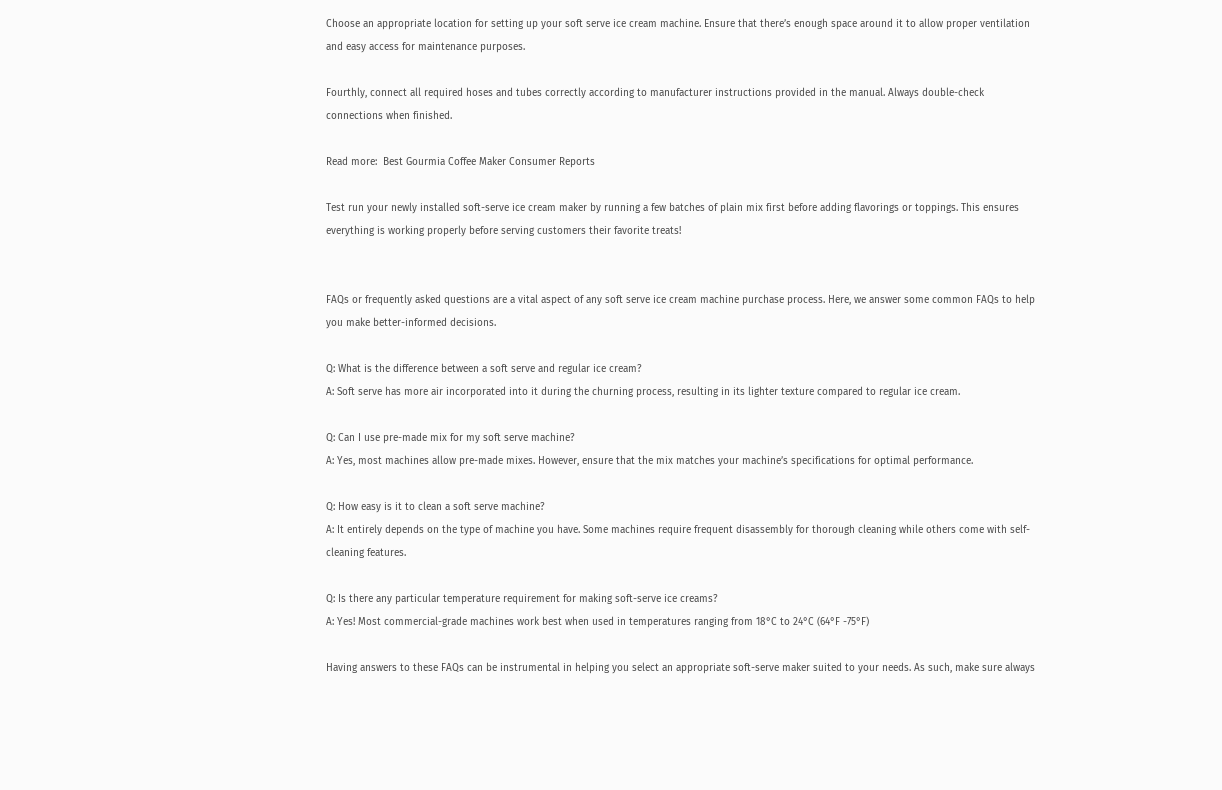Choose an appropriate location for setting up your soft serve ice cream machine. Ensure that there’s enough space around it to allow proper ventilation and easy access for maintenance purposes.

Fourthly, connect all required hoses and tubes correctly according to manufacturer instructions provided in the manual. Always double-check connections when finished.

Read more:  Best Gourmia Coffee Maker Consumer Reports

Test run your newly installed soft-serve ice cream maker by running a few batches of plain mix first before adding flavorings or toppings. This ensures everything is working properly before serving customers their favorite treats!


FAQs or frequently asked questions are a vital aspect of any soft serve ice cream machine purchase process. Here, we answer some common FAQs to help you make better-informed decisions.

Q: What is the difference between a soft serve and regular ice cream?
A: Soft serve has more air incorporated into it during the churning process, resulting in its lighter texture compared to regular ice cream.

Q: Can I use pre-made mix for my soft serve machine?
A: Yes, most machines allow pre-made mixes. However, ensure that the mix matches your machine’s specifications for optimal performance.

Q: How easy is it to clean a soft serve machine?
A: It entirely depends on the type of machine you have. Some machines require frequent disassembly for thorough cleaning while others come with self-cleaning features.

Q: Is there any particular temperature requirement for making soft-serve ice creams?
A: Yes! Most commercial-grade machines work best when used in temperatures ranging from 18°C to 24°C (64°F -75°F)

Having answers to these FAQs can be instrumental in helping you select an appropriate soft-serve maker suited to your needs. As such, make sure always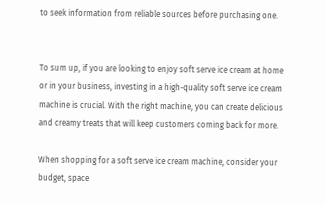to seek information from reliable sources before purchasing one.


To sum up, if you are looking to enjoy soft serve ice cream at home or in your business, investing in a high-quality soft serve ice cream machine is crucial. With the right machine, you can create delicious and creamy treats that will keep customers coming back for more.

When shopping for a soft serve ice cream machine, consider your budget, space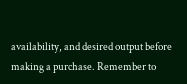availability, and desired output before making a purchase. Remember to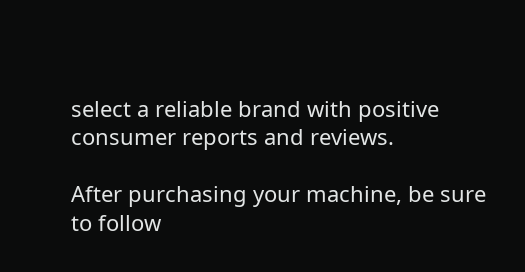select a reliable brand with positive consumer reports and reviews.

After purchasing your machine, be sure to follow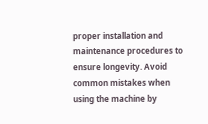proper installation and maintenance procedures to ensure longevity. Avoid common mistakes when using the machine by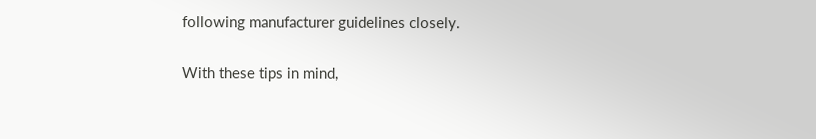following manufacturer guidelines closely.

With these tips in mind,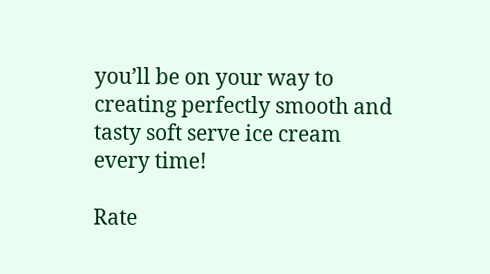you’ll be on your way to creating perfectly smooth and tasty soft serve ice cream every time!

Rate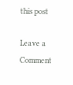this post

Leave a Comment